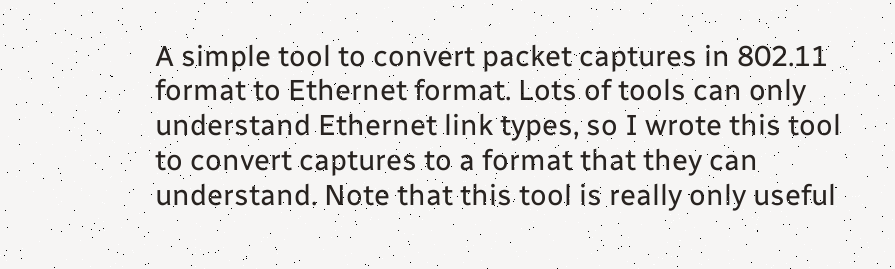A simple tool to convert packet captures in 802.11 format to Ethernet format. Lots of tools can only understand Ethernet link types, so I wrote this tool to convert captures to a format that they can understand. Note that this tool is really only useful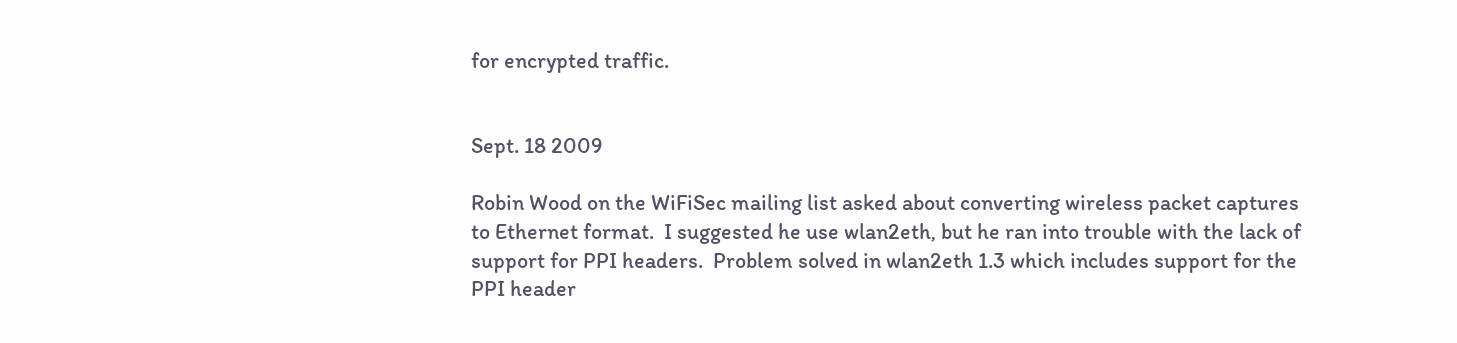for encrypted traffic.


Sept. 18 2009

Robin Wood on the WiFiSec mailing list asked about converting wireless packet captures to Ethernet format.  I suggested he use wlan2eth, but he ran into trouble with the lack of support for PPI headers.  Problem solved in wlan2eth 1.3 which includes support for the PPI header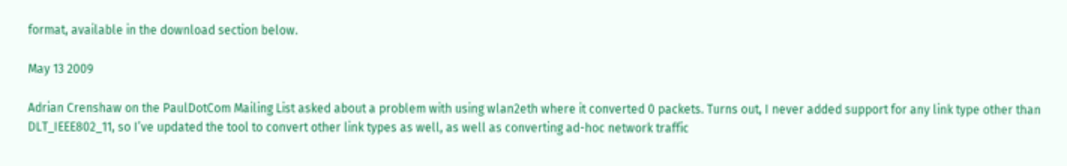format, available in the download section below.

May 13 2009

Adrian Crenshaw on the PaulDotCom Mailing List asked about a problem with using wlan2eth where it converted 0 packets. Turns out, I never added support for any link type other than DLT_IEEE802_11, so I’ve updated the tool to convert other link types as well, as well as converting ad-hoc network traffic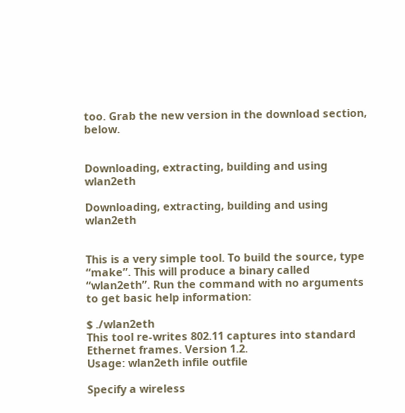too. Grab the new version in the download section, below.


Downloading, extracting, building and using wlan2eth

Downloading, extracting, building and using wlan2eth


This is a very simple tool. To build the source, type “make”. This will produce a binary called “wlan2eth”. Run the command with no arguments to get basic help information:

$ ./wlan2eth
This tool re-writes 802.11 captures into standard Ethernet frames. Version 1.2.
Usage: wlan2eth infile outfile

Specify a wireless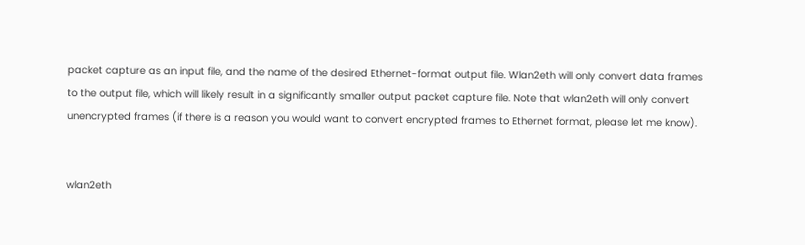packet capture as an input file, and the name of the desired Ethernet-format output file. Wlan2eth will only convert data frames to the output file, which will likely result in a significantly smaller output packet capture file. Note that wlan2eth will only convert unencrypted frames (if there is a reason you would want to convert encrypted frames to Ethernet format, please let me know).


wlan2eth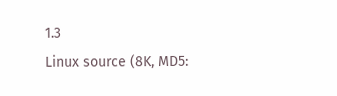1.3
Linux source (8K, MD5: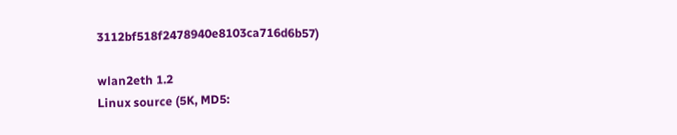3112bf518f2478940e8103ca716d6b57)

wlan2eth 1.2
Linux source (5K, MD5: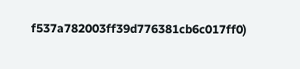f537a782003ff39d776381cb6c017ff0)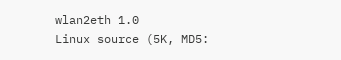wlan2eth 1.0
Linux source (5K, MD5: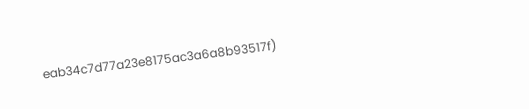eab34c7d77a23e8175ac3a6a8b93517f)